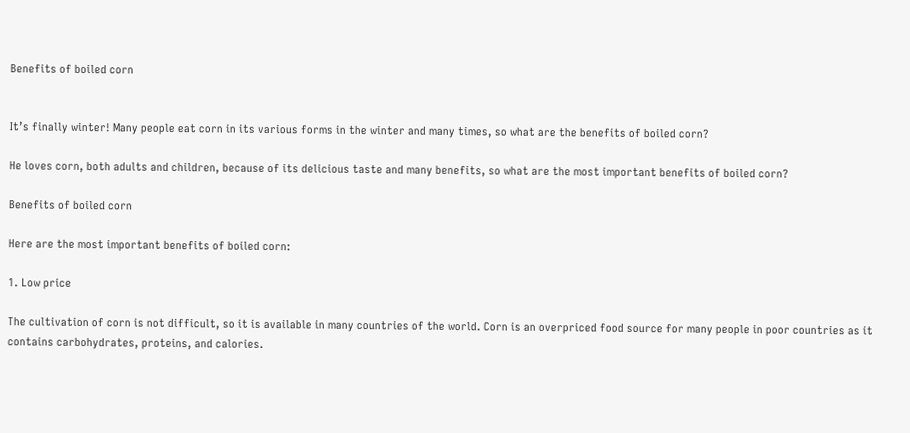Benefits of boiled corn


It’s finally winter! Many people eat corn in its various forms in the winter and many times, so what are the benefits of boiled corn?

He loves corn, both adults and children, because of its delicious taste and many benefits, so what are the most important benefits of boiled corn?

Benefits of boiled corn

Here are the most important benefits of boiled corn:

1. Low price

The cultivation of corn is not difficult, so it is available in many countries of the world. Corn is an overpriced food source for many people in poor countries as it contains carbohydrates, proteins, and calories.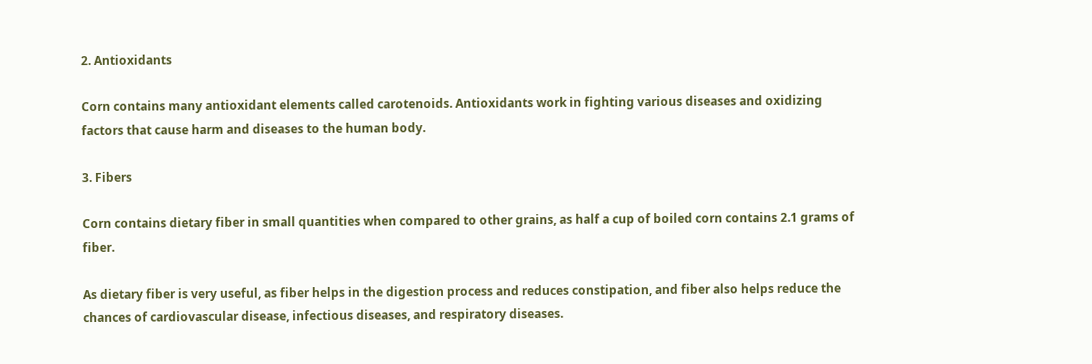2. Antioxidants

Corn contains many antioxidant elements called carotenoids. Antioxidants work in fighting various diseases and oxidizing factors that cause harm and diseases to the human body.

3. Fibers

Corn contains dietary fiber in small quantities when compared to other grains, as half a cup of boiled corn contains 2.1 grams of fiber.

As dietary fiber is very useful, as fiber helps in the digestion process and reduces constipation, and fiber also helps reduce the chances of cardiovascular disease, infectious diseases, and respiratory diseases.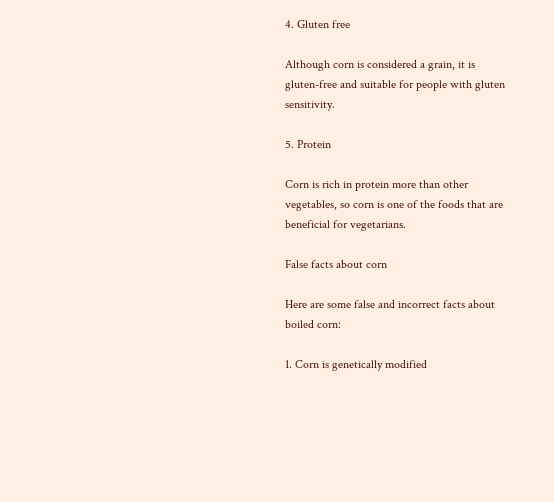4. Gluten free

Although corn is considered a grain, it is gluten-free and suitable for people with gluten sensitivity.

5. Protein

Corn is rich in protein more than other vegetables, so corn is one of the foods that are beneficial for vegetarians.

False facts about corn

Here are some false and incorrect facts about boiled corn:

1. Corn is genetically modified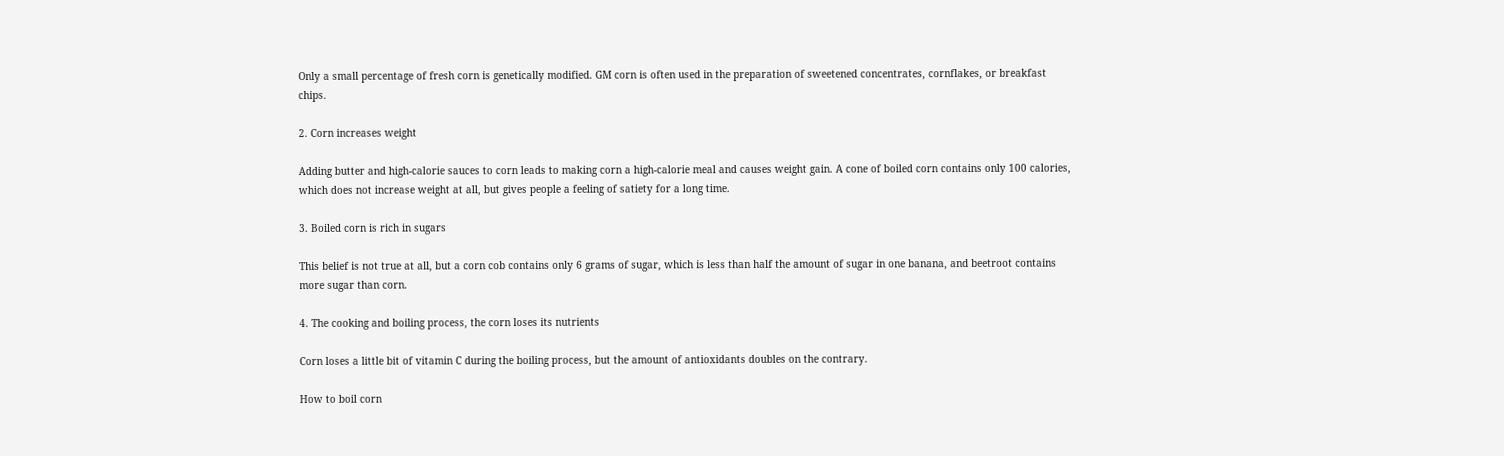Only a small percentage of fresh corn is genetically modified. GM corn is often used in the preparation of sweetened concentrates, cornflakes, or breakfast chips.

2. Corn increases weight

Adding butter and high-calorie sauces to corn leads to making corn a high-calorie meal and causes weight gain. A cone of boiled corn contains only 100 calories, which does not increase weight at all, but gives people a feeling of satiety for a long time.

3. Boiled corn is rich in sugars

This belief is not true at all, but a corn cob contains only 6 grams of sugar, which is less than half the amount of sugar in one banana, and beetroot contains more sugar than corn.

4. The cooking and boiling process, the corn loses its nutrients

Corn loses a little bit of vitamin C during the boiling process, but the amount of antioxidants doubles on the contrary.

How to boil corn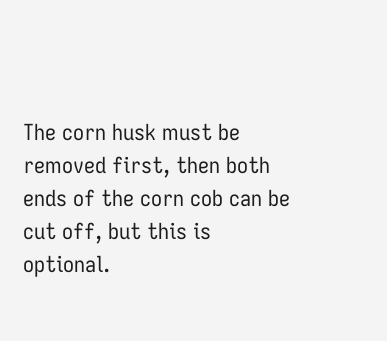The corn husk must be removed first, then both ends of the corn cob can be cut off, but this is optional.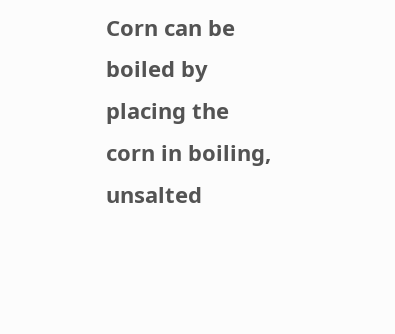Corn can be boiled by placing the corn in boiling, unsalted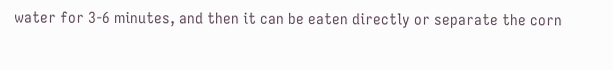water for 3-6 minutes, and then it can be eaten directly or separate the corn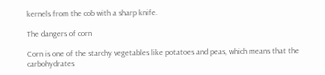kernels from the cob with a sharp knife.

The dangers of corn

Corn is one of the starchy vegetables like potatoes and peas, which means that the carbohydrates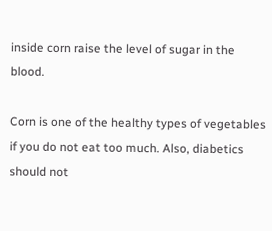inside corn raise the level of sugar in the blood.

Corn is one of the healthy types of vegetables if you do not eat too much. Also, diabetics should not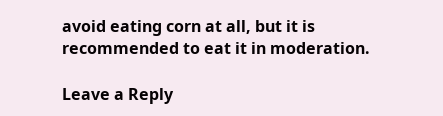avoid eating corn at all, but it is recommended to eat it in moderation.

Leave a Reply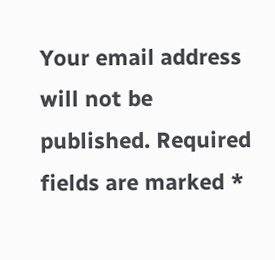Your email address will not be published. Required fields are marked *